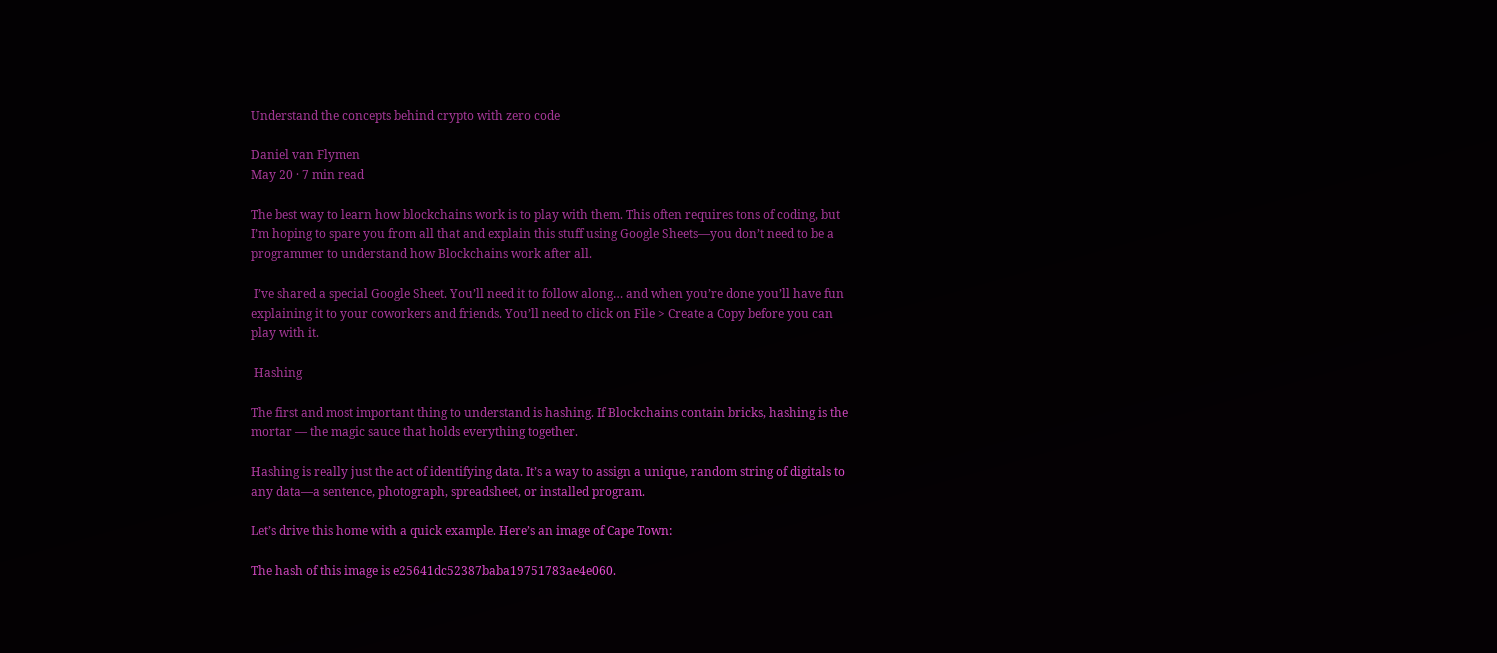Understand the concepts behind crypto with zero code

Daniel van Flymen
May 20 · 7 min read

The best way to learn how blockchains work is to play with them. This often requires tons of coding, but I’m hoping to spare you from all that and explain this stuff using Google Sheets—you don’t need to be a programmer to understand how Blockchains work after all.

 I’ve shared a special Google Sheet. You’ll need it to follow along… and when you’re done you’ll have fun explaining it to your coworkers and friends. You’ll need to click on File > Create a Copy before you can play with it.

 Hashing

The first and most important thing to understand is hashing. If Blockchains contain bricks, hashing is the mortar — the magic sauce that holds everything together.

Hashing is really just the act of identifying data. It’s a way to assign a unique, random string of digitals to any data—a sentence, photograph, spreadsheet, or installed program.

Let’s drive this home with a quick example. Here’s an image of Cape Town:

The hash of this image is e25641dc52387baba19751783ae4e060.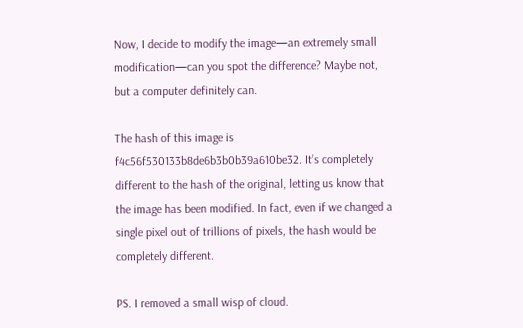Now, I decide to modify the image—an extremely small modification—can you spot the difference? Maybe not, but a computer definitely can.

The hash of this image is f4c56f530133b8de6b3b0b39a610be32. It’s completely different to the hash of the original, letting us know that the image has been modified. In fact, even if we changed a single pixel out of trillions of pixels, the hash would be completely different.

PS. I removed a small wisp of cloud.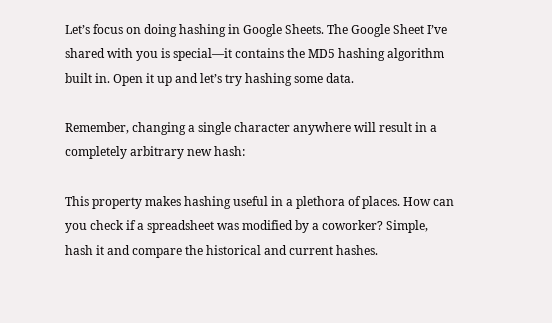Let’s focus on doing hashing in Google Sheets. The Google Sheet I’ve shared with you is special—it contains the MD5 hashing algorithm built in. Open it up and let’s try hashing some data.

Remember, changing a single character anywhere will result in a completely arbitrary new hash:

This property makes hashing useful in a plethora of places. How can you check if a spreadsheet was modified by a coworker? Simple, hash it and compare the historical and current hashes.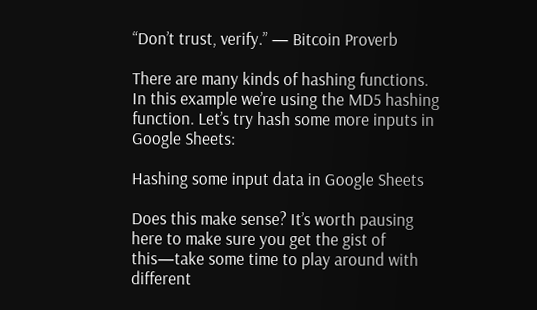“Don’t trust, verify.” — Bitcoin Proverb

There are many kinds of hashing functions. In this example we’re using the MD5 hashing function. Let’s try hash some more inputs in Google Sheets:

Hashing some input data in Google Sheets

Does this make sense? It’s worth pausing here to make sure you get the gist of this—take some time to play around with different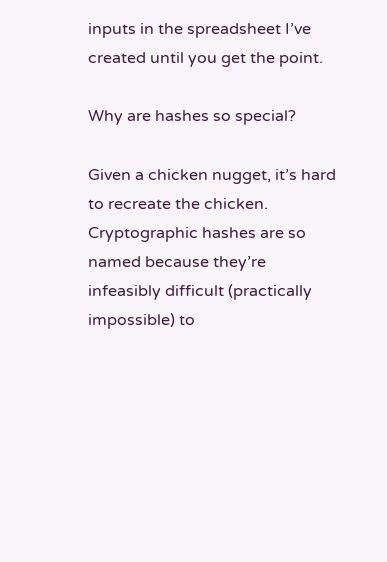inputs in the spreadsheet I’ve created until you get the point.

Why are hashes so special?

Given a chicken nugget, it’s hard to recreate the chicken. Cryptographic hashes are so named because they’re infeasibly difficult (practically impossible) to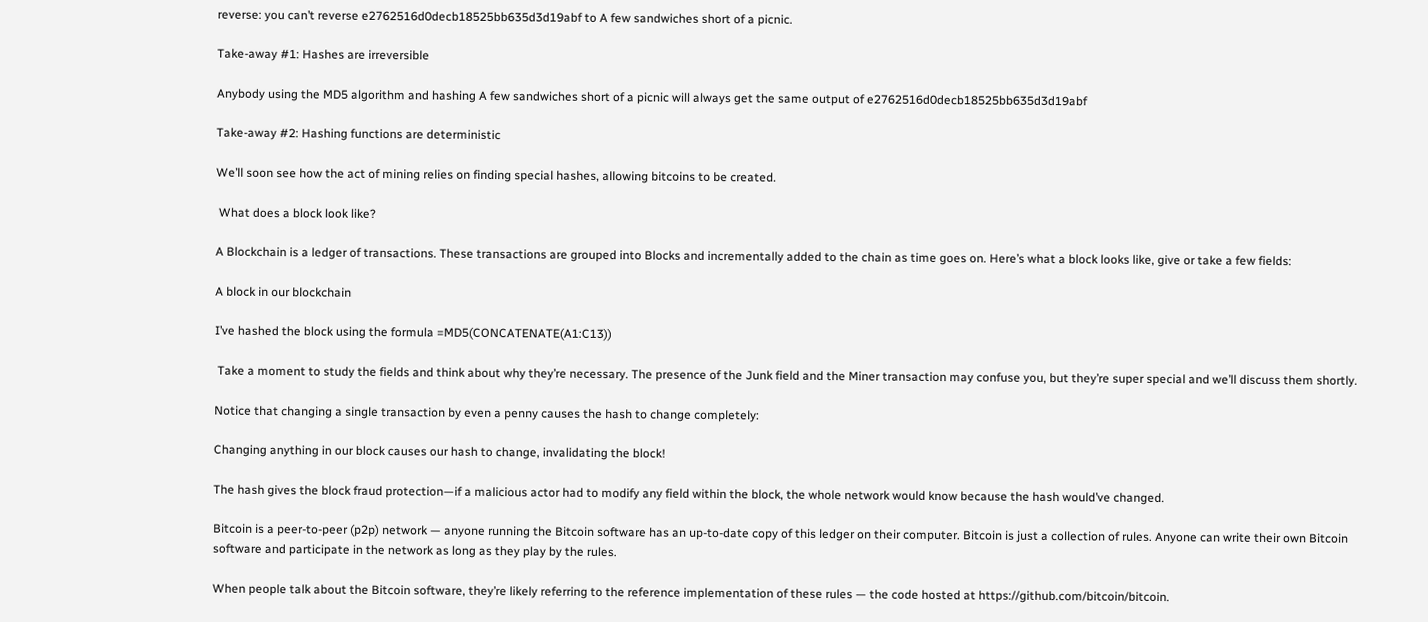reverse: you can’t reverse e2762516d0decb18525bb635d3d19abf to A few sandwiches short of a picnic.

Take-away #1: Hashes are irreversible

Anybody using the MD5 algorithm and hashing A few sandwiches short of a picnic will always get the same output of e2762516d0decb18525bb635d3d19abf

Take-away #2: Hashing functions are deterministic

We’ll soon see how the act of mining relies on finding special hashes, allowing bitcoins to be created.

 What does a block look like?

A Blockchain is a ledger of transactions. These transactions are grouped into Blocks and incrementally added to the chain as time goes on. Here’s what a block looks like, give or take a few fields:

A block in our blockchain

I’ve hashed the block using the formula =MD5(CONCATENATE(A1:C13))

 Take a moment to study the fields and think about why they’re necessary. The presence of the Junk field and the Miner transaction may confuse you, but they’re super special and we’ll discuss them shortly.

Notice that changing a single transaction by even a penny causes the hash to change completely:

Changing anything in our block causes our hash to change, invalidating the block!

The hash gives the block fraud protection—if a malicious actor had to modify any field within the block, the whole network would know because the hash would’ve changed.

Bitcoin is a peer-to-peer (p2p) network — anyone running the Bitcoin software has an up-to-date copy of this ledger on their computer. Bitcoin is just a collection of rules. Anyone can write their own Bitcoin software and participate in the network as long as they play by the rules.

When people talk about the Bitcoin software, they’re likely referring to the reference implementation of these rules — the code hosted at https://github.com/bitcoin/bitcoin.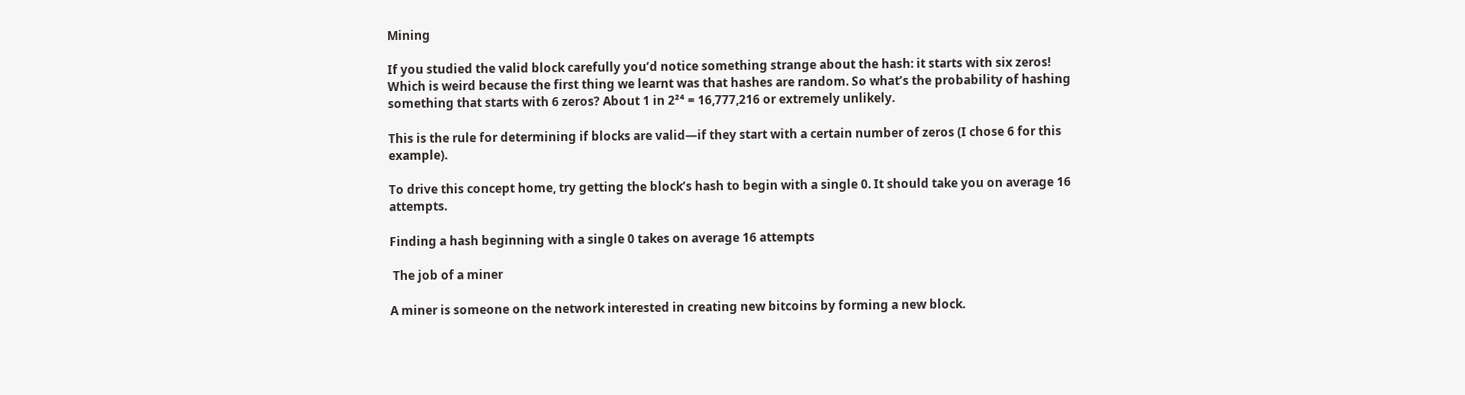Mining

If you studied the valid block carefully you’d notice something strange about the hash: it starts with six zeros! Which is weird because the first thing we learnt was that hashes are random. So what’s the probability of hashing something that starts with 6 zeros? About 1 in 2²⁴ = 16,777,216 or extremely unlikely.

This is the rule for determining if blocks are valid—if they start with a certain number of zeros (I chose 6 for this example).

To drive this concept home, try getting the block’s hash to begin with a single 0. It should take you on average 16 attempts.

Finding a hash beginning with a single 0 takes on average 16 attempts

 The job of a miner

A miner is someone on the network interested in creating new bitcoins by forming a new block.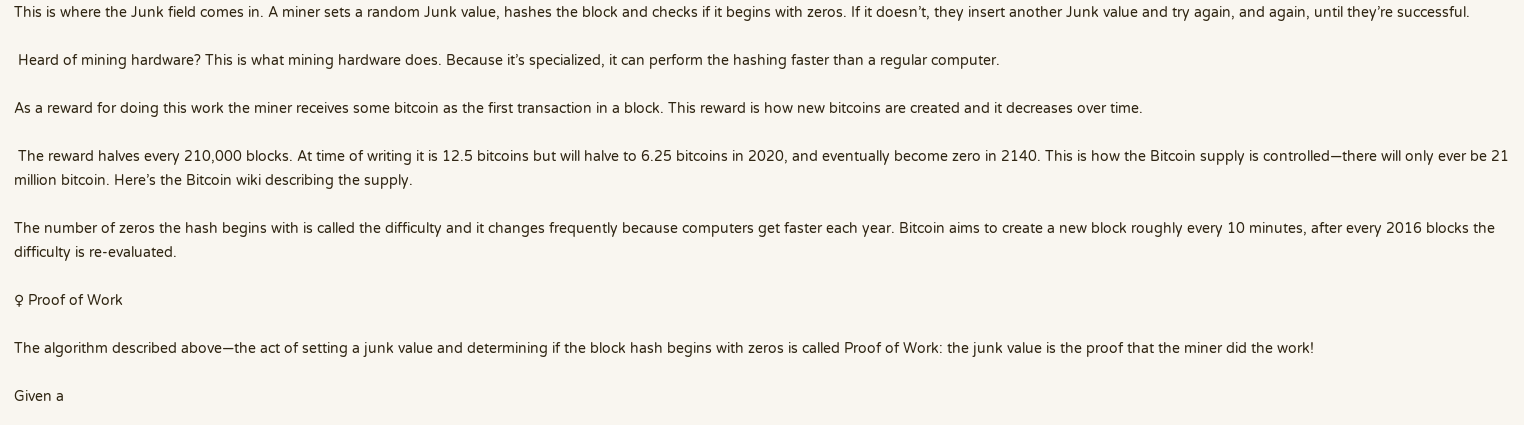This is where the Junk field comes in. A miner sets a random Junk value, hashes the block and checks if it begins with zeros. If it doesn’t, they insert another Junk value and try again, and again, until they’re successful.

 Heard of mining hardware? This is what mining hardware does. Because it’s specialized, it can perform the hashing faster than a regular computer.

As a reward for doing this work the miner receives some bitcoin as the first transaction in a block. This reward is how new bitcoins are created and it decreases over time.

 The reward halves every 210,000 blocks. At time of writing it is 12.5 bitcoins but will halve to 6.25 bitcoins in 2020, and eventually become zero in 2140. This is how the Bitcoin supply is controlled—there will only ever be 21 million bitcoin. Here’s the Bitcoin wiki describing the supply.

The number of zeros the hash begins with is called the difficulty and it changes frequently because computers get faster each year. Bitcoin aims to create a new block roughly every 10 minutes, after every 2016 blocks the difficulty is re-evaluated.

♀ Proof of Work

The algorithm described above—the act of setting a junk value and determining if the block hash begins with zeros is called Proof of Work: the junk value is the proof that the miner did the work!

Given a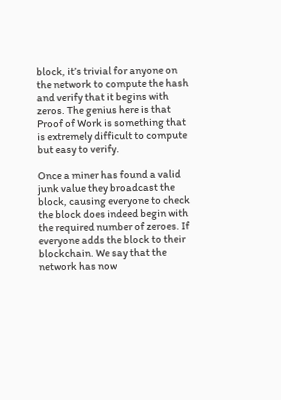block, it’s trivial for anyone on the network to compute the hash and verify that it begins with zeros. The genius here is that Proof of Work is something that is extremely difficult to compute but easy to verify.

Once a miner has found a valid junk value they broadcast the block, causing everyone to check the block does indeed begin with the required number of zeroes. If everyone adds the block to their blockchain. We say that the network has now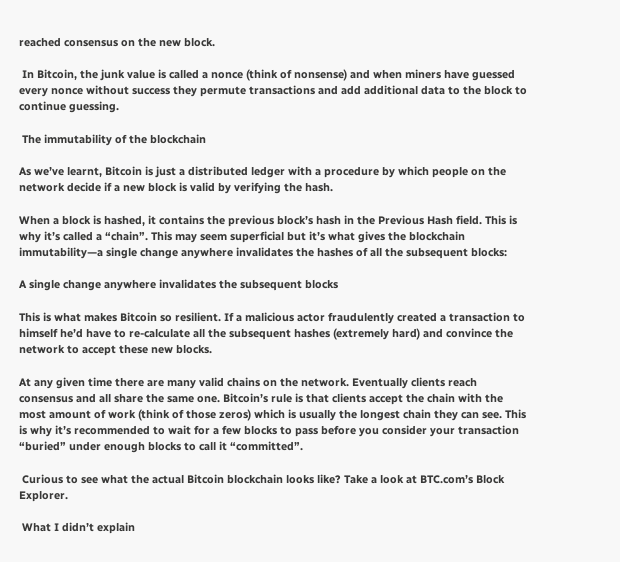reached consensus on the new block.

 In Bitcoin, the junk value is called a nonce (think of nonsense) and when miners have guessed every nonce without success they permute transactions and add additional data to the block to continue guessing.

 The immutability of the blockchain

As we’ve learnt, Bitcoin is just a distributed ledger with a procedure by which people on the network decide if a new block is valid by verifying the hash.

When a block is hashed, it contains the previous block’s hash in the Previous Hash field. This is why it’s called a “chain”. This may seem superficial but it’s what gives the blockchain immutability—a single change anywhere invalidates the hashes of all the subsequent blocks:

A single change anywhere invalidates the subsequent blocks

This is what makes Bitcoin so resilient. If a malicious actor fraudulently created a transaction to himself he’d have to re-calculate all the subsequent hashes (extremely hard) and convince the network to accept these new blocks.

At any given time there are many valid chains on the network. Eventually clients reach consensus and all share the same one. Bitcoin’s rule is that clients accept the chain with the most amount of work (think of those zeros) which is usually the longest chain they can see. This is why it’s recommended to wait for a few blocks to pass before you consider your transaction “buried” under enough blocks to call it “committed”.

 Curious to see what the actual Bitcoin blockchain looks like? Take a look at BTC.com’s Block Explorer.

 What I didn’t explain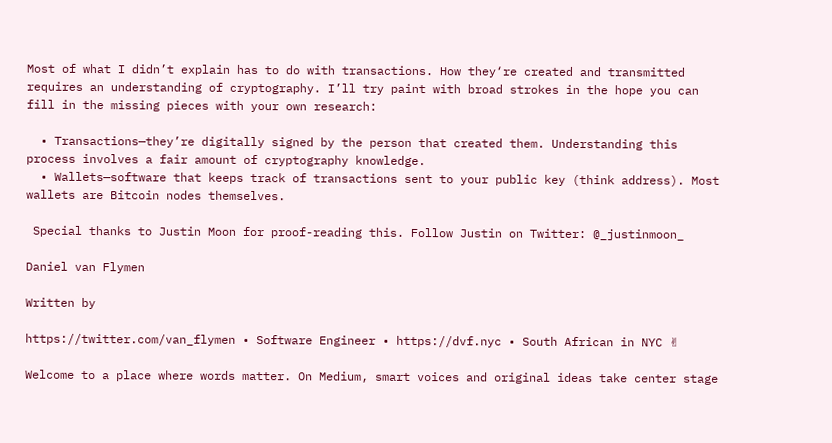Most of what I didn’t explain has to do with transactions. How they‘re created and transmitted requires an understanding of cryptography. I’ll try paint with broad strokes in the hope you can fill in the missing pieces with your own research:

  • Transactions—they’re digitally signed by the person that created them. Understanding this process involves a fair amount of cryptography knowledge.
  • Wallets—software that keeps track of transactions sent to your public key (think address). Most wallets are Bitcoin nodes themselves.

 Special thanks to Justin Moon for proof-reading this. Follow Justin on Twitter: @_justinmoon_

Daniel van Flymen

Written by

https://twitter.com/van_flymen • Software Engineer • https://dvf.nyc • South African in NYC ✌

Welcome to a place where words matter. On Medium, smart voices and original ideas take center stage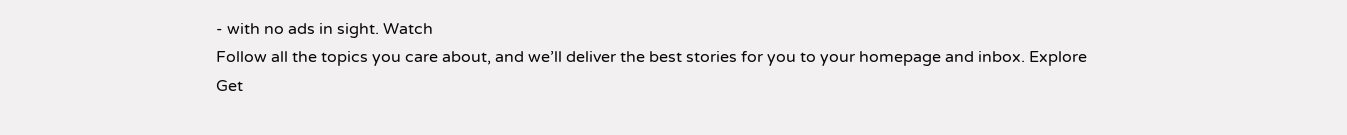- with no ads in sight. Watch
Follow all the topics you care about, and we’ll deliver the best stories for you to your homepage and inbox. Explore
Get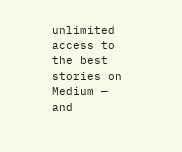unlimited access to the best stories on Medium — and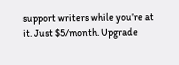support writers while you’re at it. Just $5/month. Upgrade